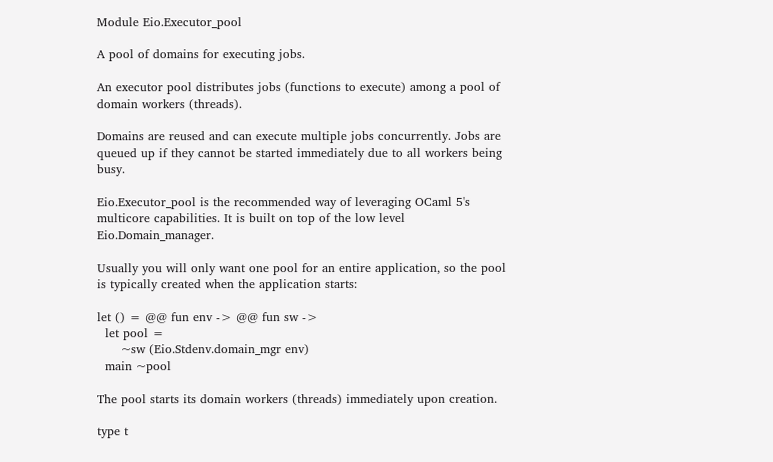Module Eio.Executor_pool

A pool of domains for executing jobs.

An executor pool distributes jobs (functions to execute) among a pool of domain workers (threads).

Domains are reused and can execute multiple jobs concurrently. Jobs are queued up if they cannot be started immediately due to all workers being busy.

Eio.Executor_pool is the recommended way of leveraging OCaml 5's multicore capabilities. It is built on top of the low level Eio.Domain_manager.

Usually you will only want one pool for an entire application, so the pool is typically created when the application starts:

let () = @@ fun env -> @@ fun sw ->
  let pool =
      ~sw (Eio.Stdenv.domain_mgr env)
  main ~pool

The pool starts its domain workers (threads) immediately upon creation.

type t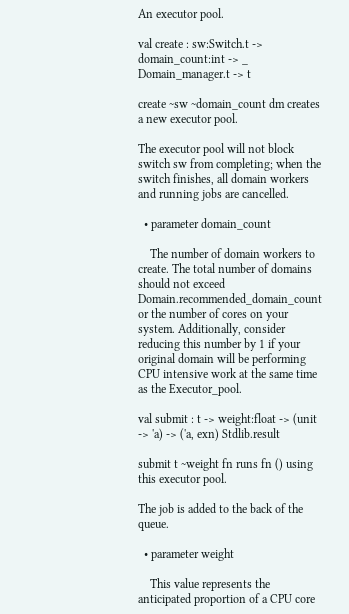An executor pool.

val create : sw:Switch.t -> domain_count:int -> _ Domain_manager.t -> t

create ~sw ~domain_count dm creates a new executor pool.

The executor pool will not block switch sw from completing; when the switch finishes, all domain workers and running jobs are cancelled.

  • parameter domain_count

    The number of domain workers to create. The total number of domains should not exceed Domain.recommended_domain_count or the number of cores on your system. Additionally, consider reducing this number by 1 if your original domain will be performing CPU intensive work at the same time as the Executor_pool.

val submit : t -> weight:float -> (unit -> 'a) -> ('a, exn) Stdlib.result

submit t ~weight fn runs fn () using this executor pool.

The job is added to the back of the queue.

  • parameter weight

    This value represents the anticipated proportion of a CPU core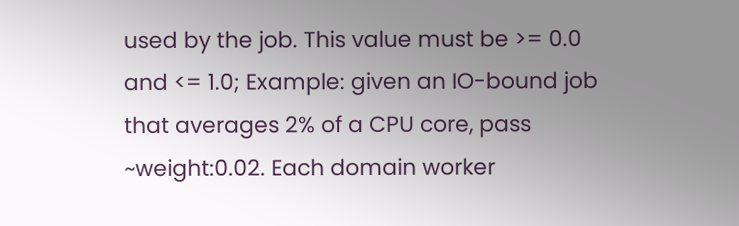used by the job. This value must be >= 0.0 and <= 1.0; Example: given an IO-bound job that averages 2% of a CPU core, pass ~weight:0.02. Each domain worker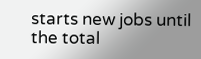starts new jobs until the total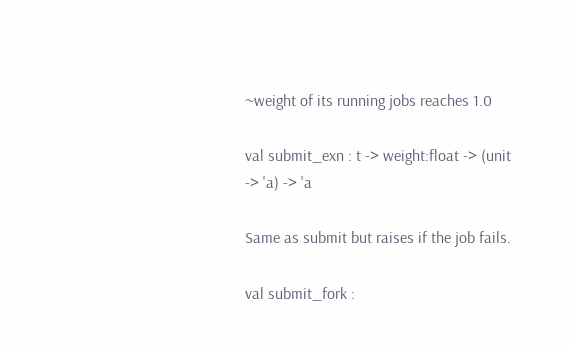~weight of its running jobs reaches 1.0

val submit_exn : t -> weight:float -> (unit -> 'a) -> 'a

Same as submit but raises if the job fails.

val submit_fork :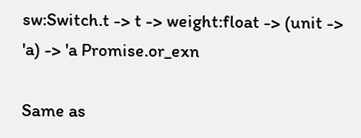sw:Switch.t -> t -> weight:float -> (unit -> 'a) -> 'a Promise.or_exn

Same as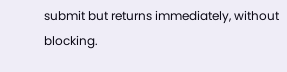submit but returns immediately, without blocking.